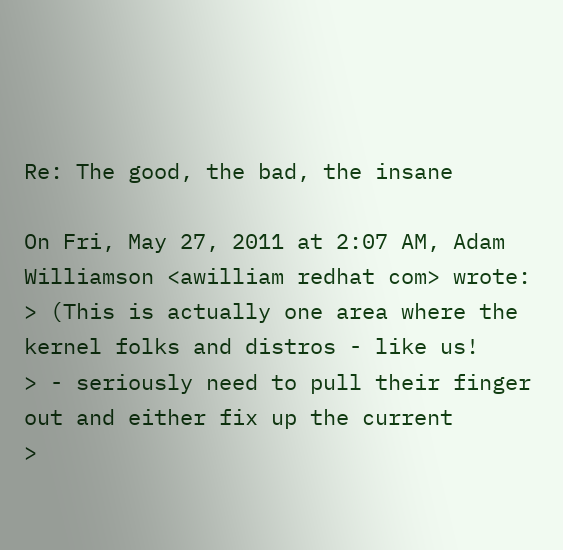Re: The good, the bad, the insane

On Fri, May 27, 2011 at 2:07 AM, Adam Williamson <awilliam redhat com> wrote:
> (This is actually one area where the kernel folks and distros - like us!
> - seriously need to pull their finger out and either fix up the current
>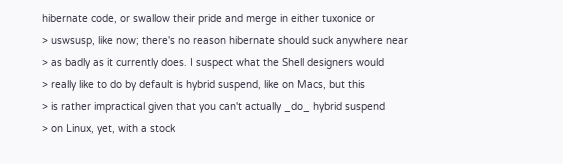hibernate code, or swallow their pride and merge in either tuxonice or
> uswsusp, like now; there's no reason hibernate should suck anywhere near
> as badly as it currently does. I suspect what the Shell designers would
> really like to do by default is hybrid suspend, like on Macs, but this
> is rather impractical given that you can't actually _do_ hybrid suspend
> on Linux, yet, with a stock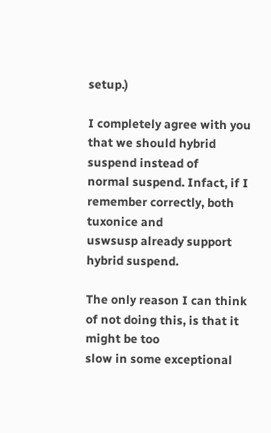setup.)

I completely agree with you that we should hybrid suspend instead of
normal suspend. Infact, if I remember correctly, both tuxonice and
uswsusp already support hybrid suspend.

The only reason I can think of not doing this, is that it might be too
slow in some exceptional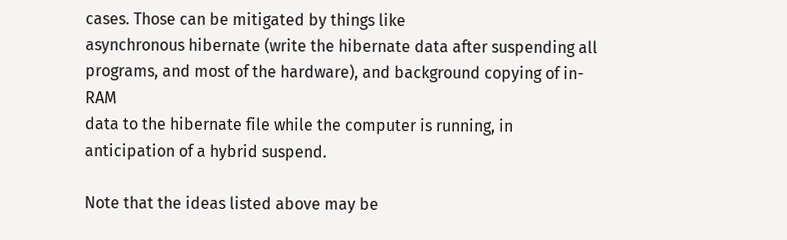cases. Those can be mitigated by things like
asynchronous hibernate (write the hibernate data after suspending all
programs, and most of the hardware), and background copying of in-RAM
data to the hibernate file while the computer is running, in
anticipation of a hybrid suspend.

Note that the ideas listed above may be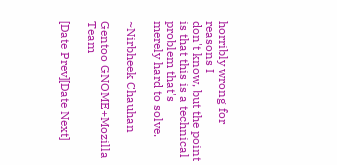horribly wrong for reasons I
don't know, but the point is that this is a technical problem that's
merely hard to solve.

~Nirbheek Chauhan

Gentoo GNOME+Mozilla Team

[Date Prev][Date Next]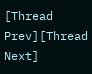[Thread Prev][Thread Next]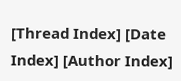[Thread Index] [Date Index] [Author Index]